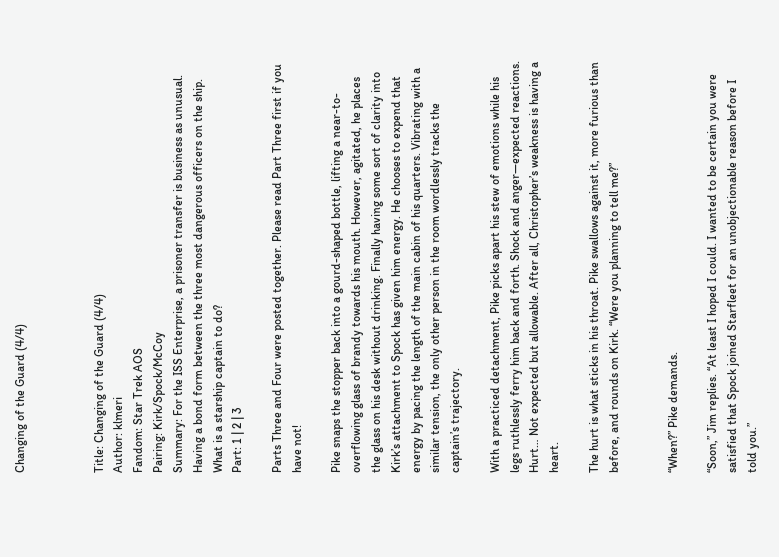Changing of the Guard (4/4)



Title: Changing of the Guard (4/4)
Author: klmeri
Fandom: Star Trek AOS
Pairing: Kirk/Spock/McCoy
Summary: For the ISS Enterprise, a prisoner transfer is business as unusual. Having a bond form between the three most dangerous officers on the ship. What is a starship captain to do?
Part: 1 | 2 | 3

Parts Three and Four were posted together. Please read Part Three first if you have not!

Pike snaps the stopper back into a gourd-shaped bottle, lifting a near-to-overflowing glass of brandy towards his mouth. However, agitated, he places the glass on his desk without drinking. Finally having some sort of clarity into Kirk’s attachment to Spock has given him energy. He chooses to expend that energy by pacing the length of the main cabin of his quarters. Vibrating with a similar tension, the only other person in the room wordlessly tracks the captain’s trajectory.

With a practiced detachment, Pike picks apart his stew of emotions while his legs ruthlessly ferry him back and forth. Shock and anger—expected reactions. Hurt… Not expected but allowable. After all, Christopher’s weakness is having a heart.

The hurt is what sticks in his throat. Pike swallows against it, more furious than before, and rounds on Kirk. “Were you planning to tell me?”


“When?” Pike demands.

“Soon,” Jim replies. “At least I hoped I could. I wanted to be certain you were satisfied that Spock joined Starfleet for an unobjectionable reason before I told you.”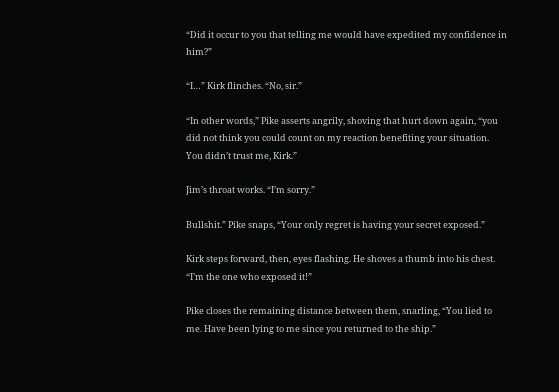“Did it occur to you that telling me would have expedited my confidence in him?”

“I…” Kirk flinches. “No, sir.”

“In other words,” Pike asserts angrily, shoving that hurt down again, “you did not think you could count on my reaction benefiting your situation. You didn’t trust me, Kirk.”

Jim’s throat works. “I’m sorry.”

Bullshit.” Pike snaps, “Your only regret is having your secret exposed.”

Kirk steps forward, then, eyes flashing. He shoves a thumb into his chest. “I’m the one who exposed it!”

Pike closes the remaining distance between them, snarling, “You lied to me. Have been lying to me since you returned to the ship.”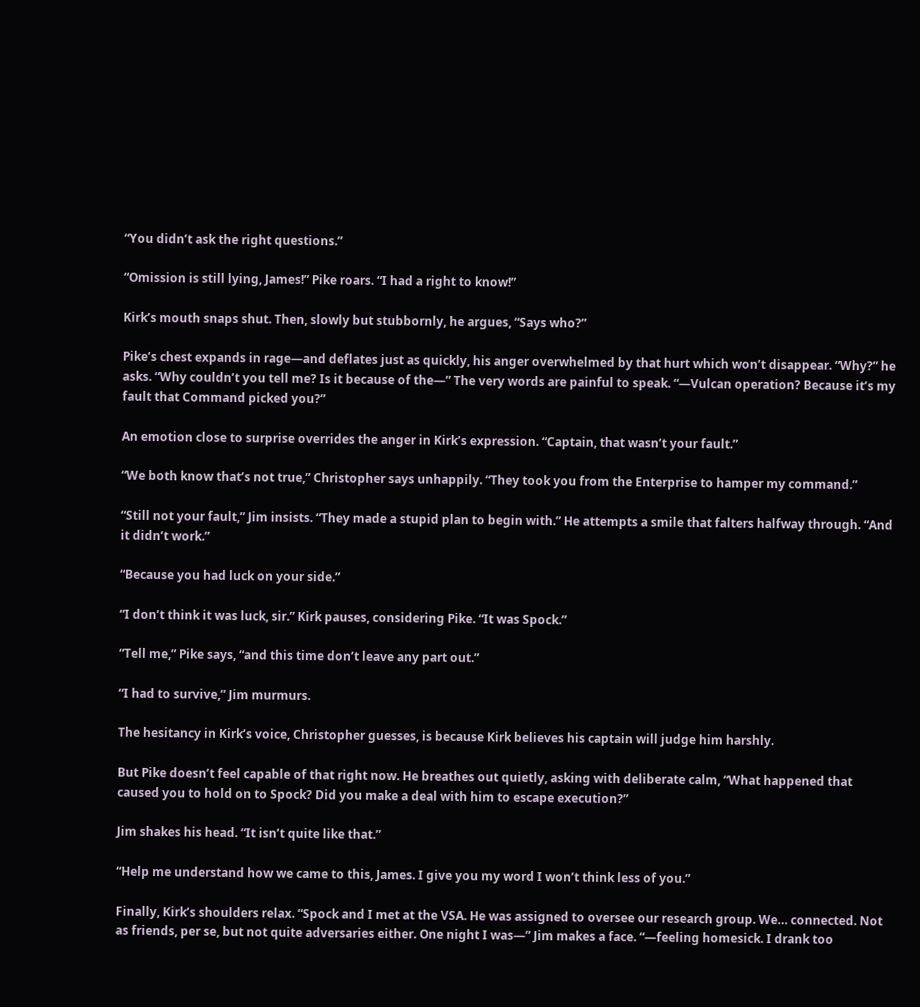“You didn’t ask the right questions.”

“Omission is still lying, James!” Pike roars. “I had a right to know!”

Kirk’s mouth snaps shut. Then, slowly but stubbornly, he argues, “Says who?”

Pike’s chest expands in rage—and deflates just as quickly, his anger overwhelmed by that hurt which won’t disappear. “Why?” he asks. “Why couldn’t you tell me? Is it because of the—” The very words are painful to speak. “—Vulcan operation? Because it’s my fault that Command picked you?”

An emotion close to surprise overrides the anger in Kirk’s expression. “Captain, that wasn’t your fault.”

“We both know that’s not true,” Christopher says unhappily. “They took you from the Enterprise to hamper my command.”

“Still not your fault,” Jim insists. “They made a stupid plan to begin with.” He attempts a smile that falters halfway through. “And it didn’t work.”

“Because you had luck on your side.”

“I don’t think it was luck, sir.” Kirk pauses, considering Pike. “It was Spock.”

“Tell me,” Pike says, “and this time don’t leave any part out.”

“I had to survive,” Jim murmurs.

The hesitancy in Kirk’s voice, Christopher guesses, is because Kirk believes his captain will judge him harshly.

But Pike doesn’t feel capable of that right now. He breathes out quietly, asking with deliberate calm, “What happened that caused you to hold on to Spock? Did you make a deal with him to escape execution?”

Jim shakes his head. “It isn’t quite like that.”

“Help me understand how we came to this, James. I give you my word I won’t think less of you.”

Finally, Kirk’s shoulders relax. “Spock and I met at the VSA. He was assigned to oversee our research group. We… connected. Not as friends, per se, but not quite adversaries either. One night I was—” Jim makes a face. “—feeling homesick. I drank too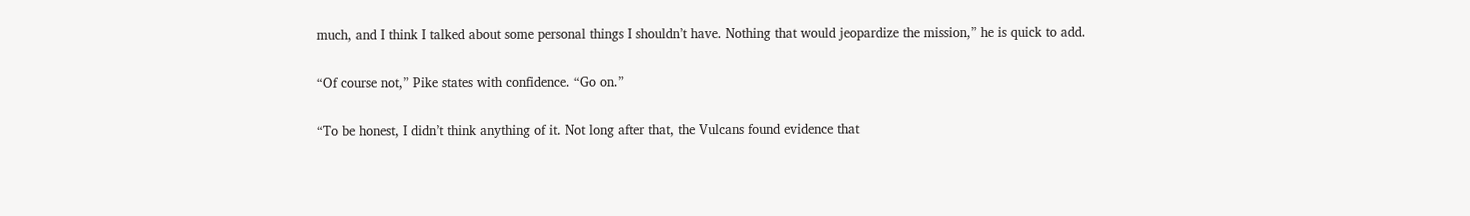much, and I think I talked about some personal things I shouldn’t have. Nothing that would jeopardize the mission,” he is quick to add.

“Of course not,” Pike states with confidence. “Go on.”

“To be honest, I didn’t think anything of it. Not long after that, the Vulcans found evidence that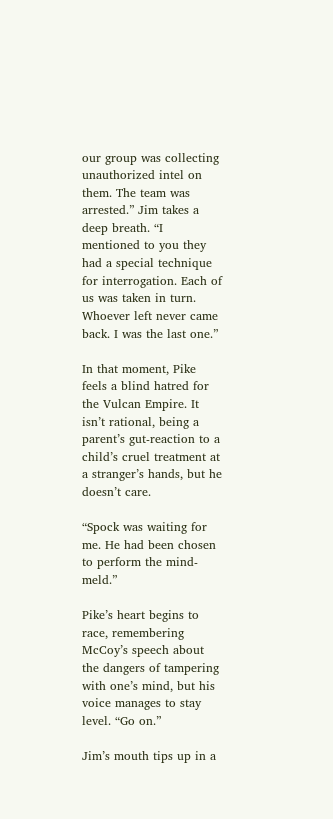our group was collecting unauthorized intel on them. The team was arrested.” Jim takes a deep breath. “I mentioned to you they had a special technique for interrogation. Each of us was taken in turn. Whoever left never came back. I was the last one.”

In that moment, Pike feels a blind hatred for the Vulcan Empire. It isn’t rational, being a parent’s gut-reaction to a child’s cruel treatment at a stranger’s hands, but he doesn’t care.

“Spock was waiting for me. He had been chosen to perform the mind-meld.”

Pike’s heart begins to race, remembering McCoy’s speech about the dangers of tampering with one’s mind, but his voice manages to stay level. “Go on.”

Jim’s mouth tips up in a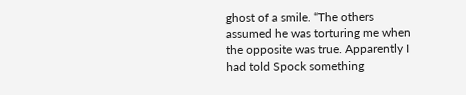ghost of a smile. “The others assumed he was torturing me when the opposite was true. Apparently I had told Spock something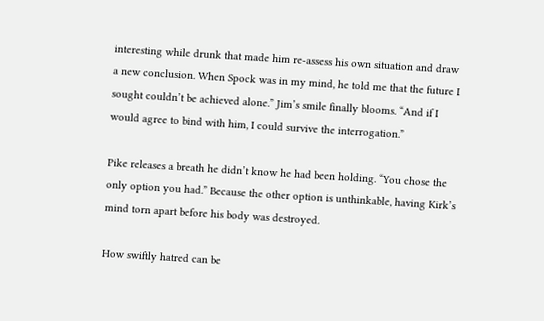interesting while drunk that made him re-assess his own situation and draw a new conclusion. When Spock was in my mind, he told me that the future I sought couldn’t be achieved alone.” Jim’s smile finally blooms. “And if I would agree to bind with him, I could survive the interrogation.”

Pike releases a breath he didn’t know he had been holding. “You chose the only option you had.” Because the other option is unthinkable, having Kirk’s mind torn apart before his body was destroyed.

How swiftly hatred can be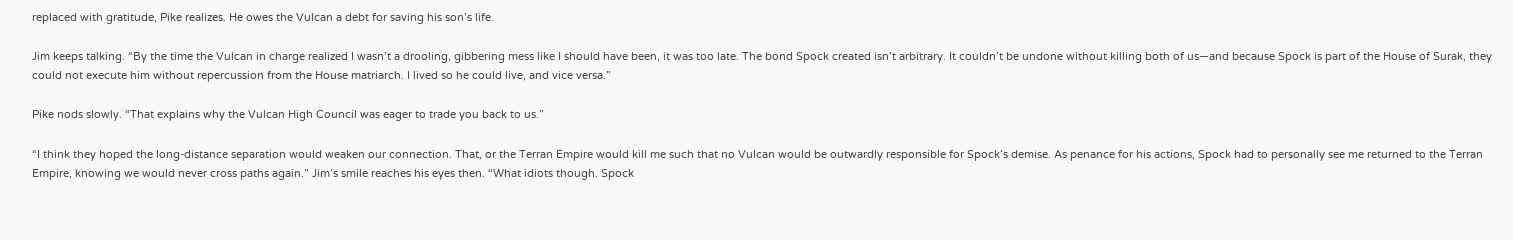replaced with gratitude, Pike realizes. He owes the Vulcan a debt for saving his son’s life.

Jim keeps talking. “By the time the Vulcan in charge realized I wasn’t a drooling, gibbering mess like I should have been, it was too late. The bond Spock created isn’t arbitrary. It couldn’t be undone without killing both of us—and because Spock is part of the House of Surak, they could not execute him without repercussion from the House matriarch. I lived so he could live, and vice versa.”

Pike nods slowly. “That explains why the Vulcan High Council was eager to trade you back to us.”

“I think they hoped the long-distance separation would weaken our connection. That, or the Terran Empire would kill me such that no Vulcan would be outwardly responsible for Spock’s demise. As penance for his actions, Spock had to personally see me returned to the Terran Empire, knowing we would never cross paths again.” Jim’s smile reaches his eyes then. “What idiots though. Spock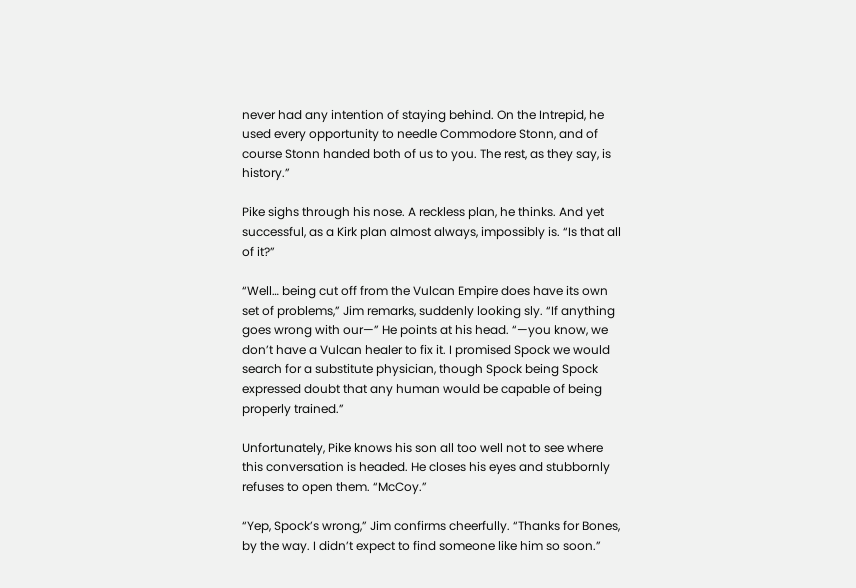never had any intention of staying behind. On the Intrepid, he used every opportunity to needle Commodore Stonn, and of course Stonn handed both of us to you. The rest, as they say, is history.”

Pike sighs through his nose. A reckless plan, he thinks. And yet successful, as a Kirk plan almost always, impossibly is. “Is that all of it?”

“Well… being cut off from the Vulcan Empire does have its own set of problems,” Jim remarks, suddenly looking sly. “If anything goes wrong with our—” He points at his head. “—you know, we don’t have a Vulcan healer to fix it. I promised Spock we would search for a substitute physician, though Spock being Spock expressed doubt that any human would be capable of being properly trained.”

Unfortunately, Pike knows his son all too well not to see where this conversation is headed. He closes his eyes and stubbornly refuses to open them. “McCoy.”

“Yep, Spock’s wrong,” Jim confirms cheerfully. “Thanks for Bones, by the way. I didn’t expect to find someone like him so soon.”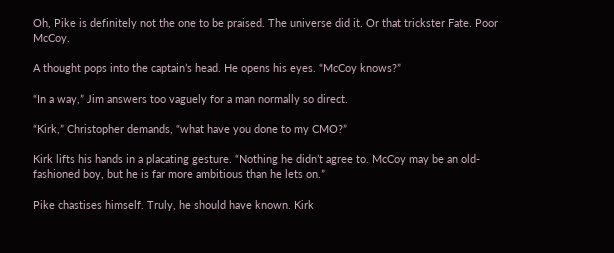Oh, Pike is definitely not the one to be praised. The universe did it. Or that trickster Fate. Poor McCoy.

A thought pops into the captain’s head. He opens his eyes. “McCoy knows?”

“In a way,” Jim answers too vaguely for a man normally so direct.

“Kirk,” Christopher demands, “what have you done to my CMO?”

Kirk lifts his hands in a placating gesture. “Nothing he didn’t agree to. McCoy may be an old-fashioned boy, but he is far more ambitious than he lets on.”

Pike chastises himself. Truly, he should have known. Kirk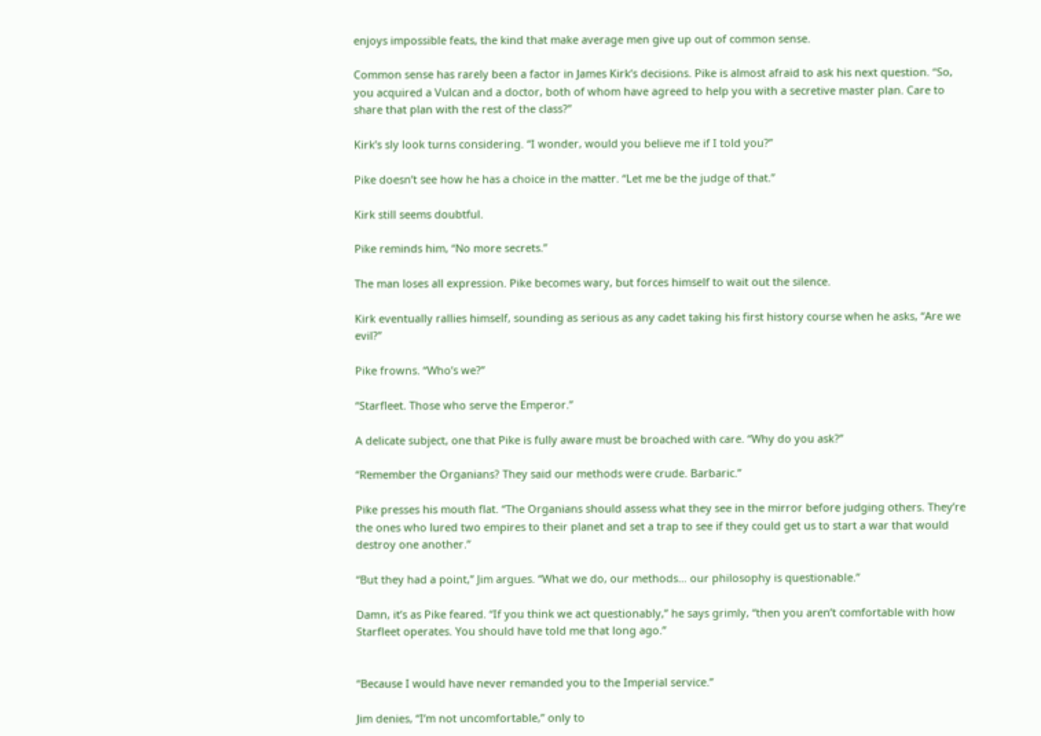enjoys impossible feats, the kind that make average men give up out of common sense.

Common sense has rarely been a factor in James Kirk’s decisions. Pike is almost afraid to ask his next question. “So, you acquired a Vulcan and a doctor, both of whom have agreed to help you with a secretive master plan. Care to share that plan with the rest of the class?”

Kirk’s sly look turns considering. “I wonder, would you believe me if I told you?”

Pike doesn’t see how he has a choice in the matter. “Let me be the judge of that.”

Kirk still seems doubtful.

Pike reminds him, “No more secrets.”

The man loses all expression. Pike becomes wary, but forces himself to wait out the silence.

Kirk eventually rallies himself, sounding as serious as any cadet taking his first history course when he asks, “Are we evil?”

Pike frowns. “Who’s we?”

“Starfleet. Those who serve the Emperor.”

A delicate subject, one that Pike is fully aware must be broached with care. “Why do you ask?”

“Remember the Organians? They said our methods were crude. Barbaric.”

Pike presses his mouth flat. “The Organians should assess what they see in the mirror before judging others. They’re the ones who lured two empires to their planet and set a trap to see if they could get us to start a war that would destroy one another.”

“But they had a point,” Jim argues. “What we do, our methods… our philosophy is questionable.”

Damn, it’s as Pike feared. “If you think we act questionably,” he says grimly, “then you aren’t comfortable with how Starfleet operates. You should have told me that long ago.”


“Because I would have never remanded you to the Imperial service.”

Jim denies, “I’m not uncomfortable,” only to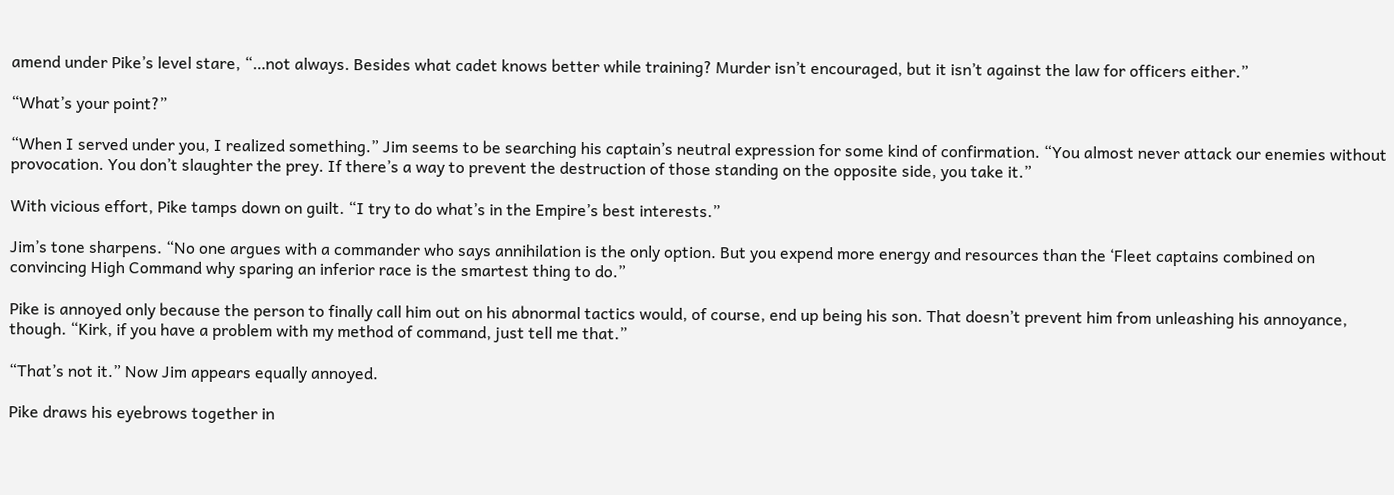amend under Pike’s level stare, “…not always. Besides what cadet knows better while training? Murder isn’t encouraged, but it isn’t against the law for officers either.”

“What’s your point?”

“When I served under you, I realized something.” Jim seems to be searching his captain’s neutral expression for some kind of confirmation. “You almost never attack our enemies without provocation. You don’t slaughter the prey. If there’s a way to prevent the destruction of those standing on the opposite side, you take it.”

With vicious effort, Pike tamps down on guilt. “I try to do what’s in the Empire’s best interests.”

Jim’s tone sharpens. “No one argues with a commander who says annihilation is the only option. But you expend more energy and resources than the ‘Fleet captains combined on convincing High Command why sparing an inferior race is the smartest thing to do.”

Pike is annoyed only because the person to finally call him out on his abnormal tactics would, of course, end up being his son. That doesn’t prevent him from unleashing his annoyance, though. “Kirk, if you have a problem with my method of command, just tell me that.”

“That’s not it.” Now Jim appears equally annoyed.

Pike draws his eyebrows together in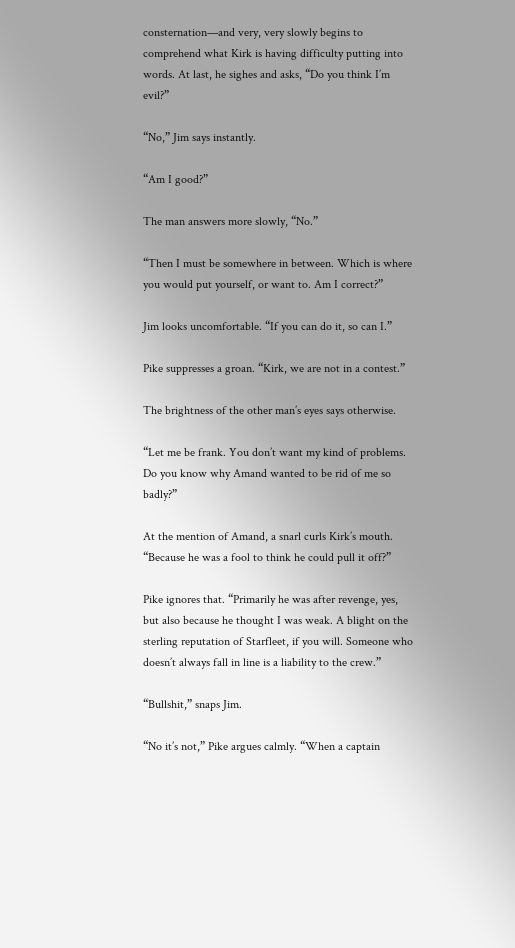consternation—and very, very slowly begins to comprehend what Kirk is having difficulty putting into words. At last, he sighes and asks, “Do you think I’m evil?”

“No,” Jim says instantly.

“Am I good?”

The man answers more slowly, “No.”

“Then I must be somewhere in between. Which is where you would put yourself, or want to. Am I correct?”

Jim looks uncomfortable. “If you can do it, so can I.”

Pike suppresses a groan. “Kirk, we are not in a contest.”

The brightness of the other man’s eyes says otherwise.

“Let me be frank. You don’t want my kind of problems. Do you know why Amand wanted to be rid of me so badly?”

At the mention of Amand, a snarl curls Kirk’s mouth. “Because he was a fool to think he could pull it off?”

Pike ignores that. “Primarily he was after revenge, yes, but also because he thought I was weak. A blight on the sterling reputation of Starfleet, if you will. Someone who doesn’t always fall in line is a liability to the crew.”

“Bullshit,” snaps Jim.

“No it’s not,” Pike argues calmly. “When a captain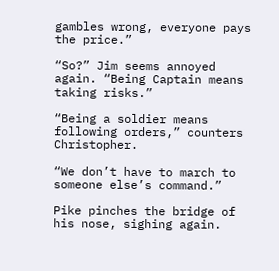gambles wrong, everyone pays the price.”

“So?” Jim seems annoyed again. “Being Captain means taking risks.”

“Being a soldier means following orders,” counters Christopher.

“We don’t have to march to someone else’s command.”

Pike pinches the bridge of his nose, sighing again.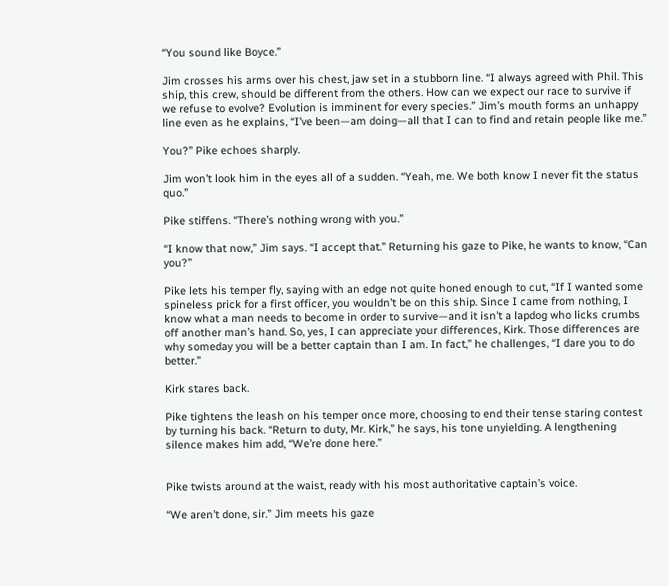“You sound like Boyce.”

Jim crosses his arms over his chest, jaw set in a stubborn line. “I always agreed with Phil. This ship, this crew, should be different from the others. How can we expect our race to survive if we refuse to evolve? Evolution is imminent for every species.” Jim’s mouth forms an unhappy line even as he explains, “I’ve been—am doing—all that I can to find and retain people like me.”

You?” Pike echoes sharply.

Jim won’t look him in the eyes all of a sudden. “Yeah, me. We both know I never fit the status quo.”

Pike stiffens. “There’s nothing wrong with you.”

“I know that now,” Jim says. “I accept that.” Returning his gaze to Pike, he wants to know, “Can you?”

Pike lets his temper fly, saying with an edge not quite honed enough to cut, “If I wanted some spineless prick for a first officer, you wouldn’t be on this ship. Since I came from nothing, I know what a man needs to become in order to survive—and it isn’t a lapdog who licks crumbs off another man’s hand. So, yes, I can appreciate your differences, Kirk. Those differences are why someday you will be a better captain than I am. In fact,” he challenges, “I dare you to do better.”

Kirk stares back.

Pike tightens the leash on his temper once more, choosing to end their tense staring contest by turning his back. “Return to duty, Mr. Kirk,” he says, his tone unyielding. A lengthening silence makes him add, “We’re done here.”


Pike twists around at the waist, ready with his most authoritative captain’s voice.

“We aren’t done, sir.” Jim meets his gaze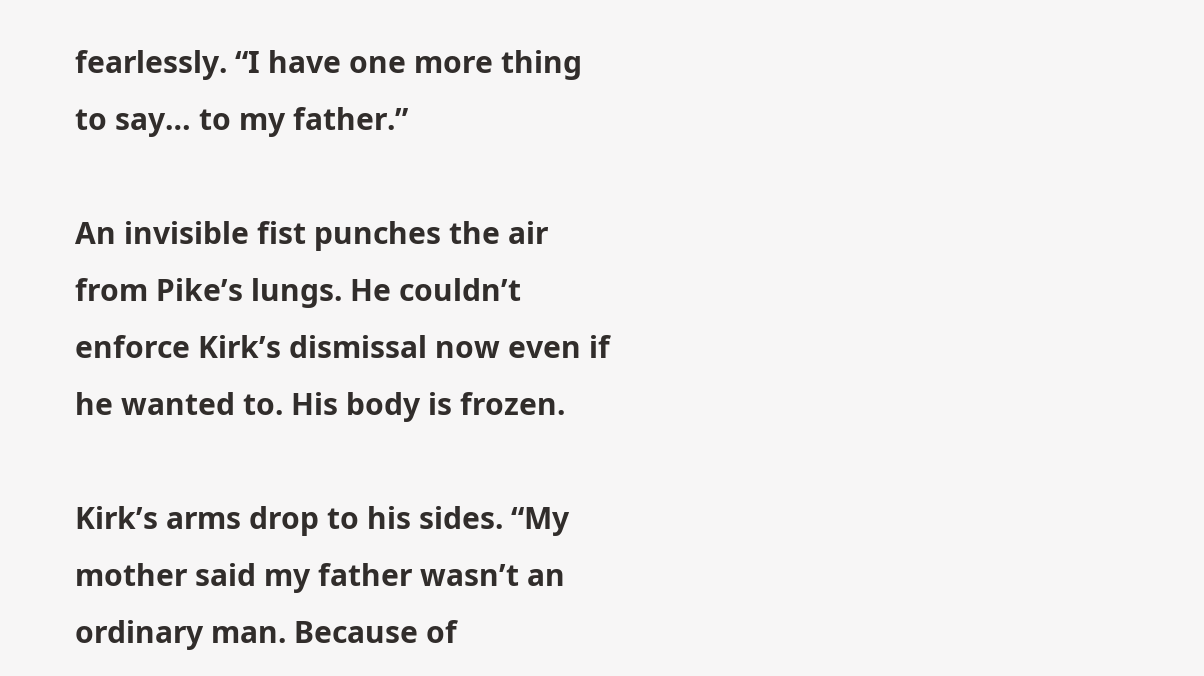fearlessly. “I have one more thing to say… to my father.”

An invisible fist punches the air from Pike’s lungs. He couldn’t enforce Kirk’s dismissal now even if he wanted to. His body is frozen.

Kirk’s arms drop to his sides. “My mother said my father wasn’t an ordinary man. Because of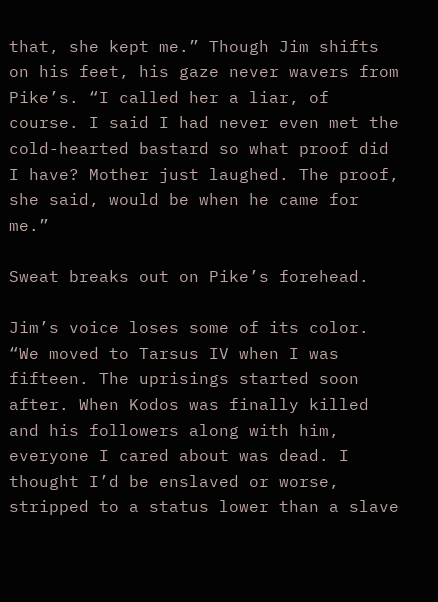that, she kept me.” Though Jim shifts on his feet, his gaze never wavers from Pike’s. “I called her a liar, of course. I said I had never even met the cold-hearted bastard so what proof did I have? Mother just laughed. The proof, she said, would be when he came for me.”

Sweat breaks out on Pike’s forehead.

Jim’s voice loses some of its color. “We moved to Tarsus IV when I was fifteen. The uprisings started soon after. When Kodos was finally killed and his followers along with him, everyone I cared about was dead. I thought I’d be enslaved or worse, stripped to a status lower than a slave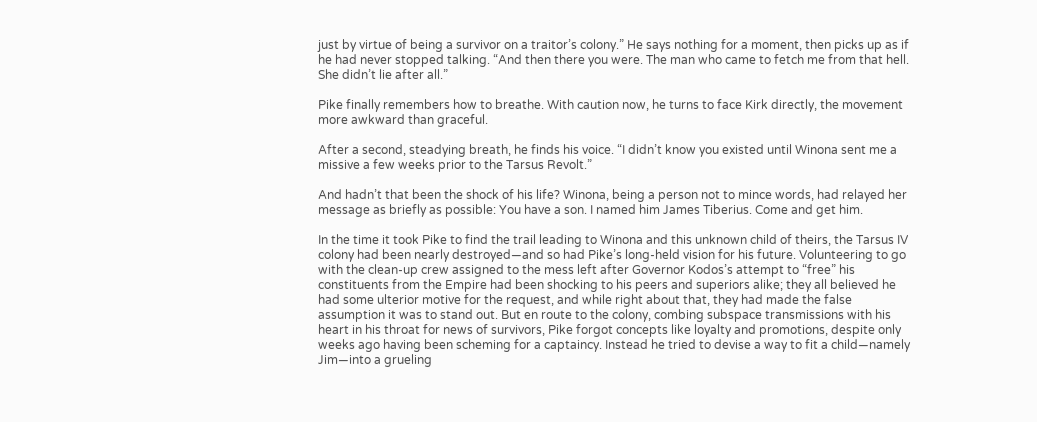just by virtue of being a survivor on a traitor’s colony.” He says nothing for a moment, then picks up as if he had never stopped talking. “And then there you were. The man who came to fetch me from that hell. She didn’t lie after all.”

Pike finally remembers how to breathe. With caution now, he turns to face Kirk directly, the movement more awkward than graceful.

After a second, steadying breath, he finds his voice. “I didn’t know you existed until Winona sent me a missive a few weeks prior to the Tarsus Revolt.”

And hadn’t that been the shock of his life? Winona, being a person not to mince words, had relayed her message as briefly as possible: You have a son. I named him James Tiberius. Come and get him.

In the time it took Pike to find the trail leading to Winona and this unknown child of theirs, the Tarsus IV colony had been nearly destroyed—and so had Pike’s long-held vision for his future. Volunteering to go with the clean-up crew assigned to the mess left after Governor Kodos’s attempt to “free” his constituents from the Empire had been shocking to his peers and superiors alike; they all believed he had some ulterior motive for the request, and while right about that, they had made the false assumption it was to stand out. But en route to the colony, combing subspace transmissions with his heart in his throat for news of survivors, Pike forgot concepts like loyalty and promotions, despite only weeks ago having been scheming for a captaincy. Instead he tried to devise a way to fit a child—namely Jim—into a grueling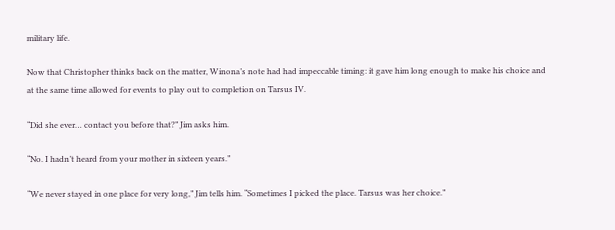military life.

Now that Christopher thinks back on the matter, Winona’s note had had impeccable timing: it gave him long enough to make his choice and at the same time allowed for events to play out to completion on Tarsus IV.

“Did she ever… contact you before that?” Jim asks him.

“No. I hadn’t heard from your mother in sixteen years.”

“We never stayed in one place for very long,” Jim tells him. “Sometimes I picked the place. Tarsus was her choice.”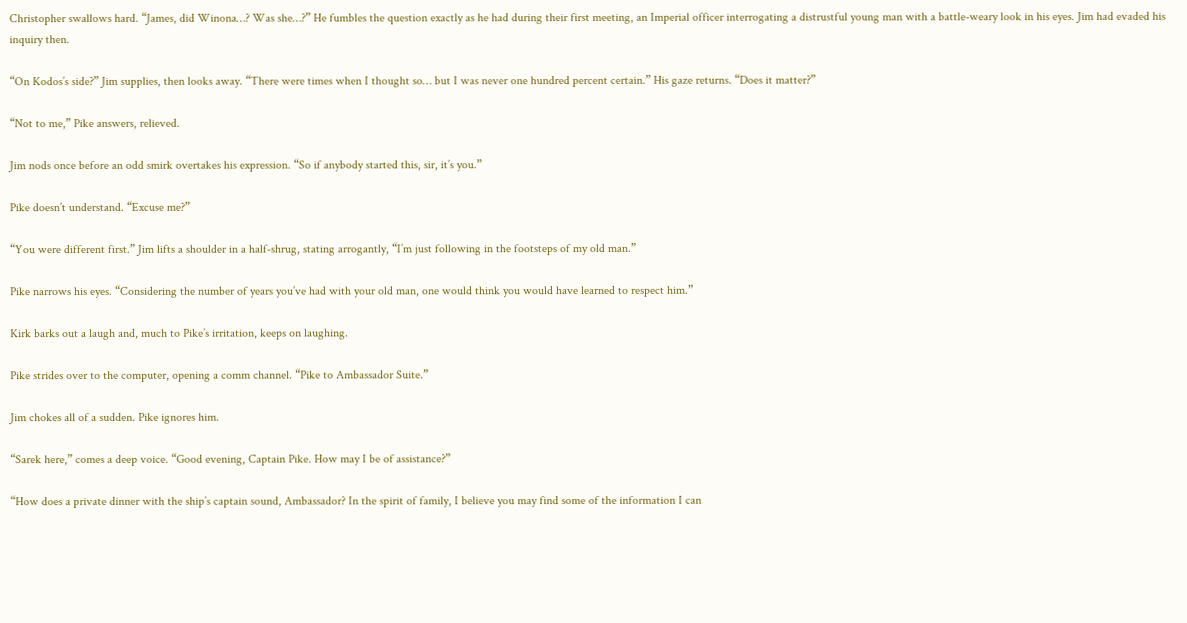Christopher swallows hard. “James, did Winona…? Was she…?” He fumbles the question exactly as he had during their first meeting, an Imperial officer interrogating a distrustful young man with a battle-weary look in his eyes. Jim had evaded his inquiry then.

“On Kodos’s side?” Jim supplies, then looks away. “There were times when I thought so… but I was never one hundred percent certain.” His gaze returns. “Does it matter?”

“Not to me,” Pike answers, relieved.

Jim nods once before an odd smirk overtakes his expression. “So if anybody started this, sir, it’s you.”

Pike doesn’t understand. “Excuse me?”

“You were different first.” Jim lifts a shoulder in a half-shrug, stating arrogantly, “I’m just following in the footsteps of my old man.”

Pike narrows his eyes. “Considering the number of years you’ve had with your old man, one would think you would have learned to respect him.”

Kirk barks out a laugh and, much to Pike’s irritation, keeps on laughing.

Pike strides over to the computer, opening a comm channel. “Pike to Ambassador Suite.”

Jim chokes all of a sudden. Pike ignores him.

“Sarek here,” comes a deep voice. “Good evening, Captain Pike. How may I be of assistance?”

“How does a private dinner with the ship’s captain sound, Ambassador? In the spirit of family, I believe you may find some of the information I can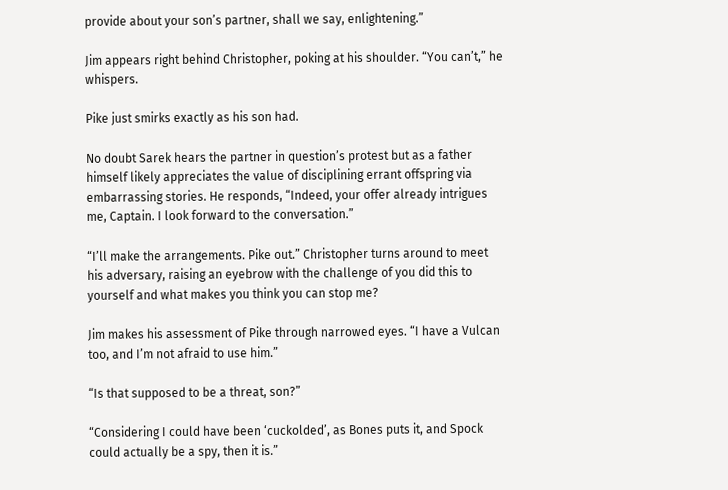provide about your son’s partner, shall we say, enlightening.”

Jim appears right behind Christopher, poking at his shoulder. “You can’t,” he whispers.

Pike just smirks exactly as his son had.

No doubt Sarek hears the partner in question’s protest but as a father himself likely appreciates the value of disciplining errant offspring via embarrassing stories. He responds, “Indeed, your offer already intrigues me, Captain. I look forward to the conversation.”

“I’ll make the arrangements. Pike out.” Christopher turns around to meet his adversary, raising an eyebrow with the challenge of you did this to yourself and what makes you think you can stop me?

Jim makes his assessment of Pike through narrowed eyes. “I have a Vulcan too, and I’m not afraid to use him.”

“Is that supposed to be a threat, son?”

“Considering I could have been ‘cuckolded’, as Bones puts it, and Spock could actually be a spy, then it is.”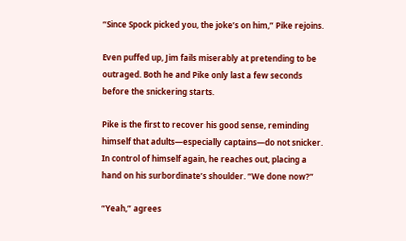“Since Spock picked you, the joke’s on him,” Pike rejoins.

Even puffed up, Jim fails miserably at pretending to be outraged. Both he and Pike only last a few seconds before the snickering starts.

Pike is the first to recover his good sense, reminding himself that adults—especially captains—do not snicker. In control of himself again, he reaches out, placing a hand on his surbordinate’s shoulder. “We done now?”

“Yeah,” agrees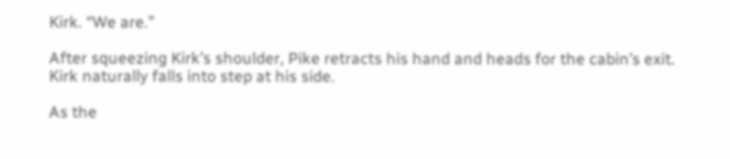Kirk. “We are.”

After squeezing Kirk’s shoulder, Pike retracts his hand and heads for the cabin’s exit. Kirk naturally falls into step at his side.

As the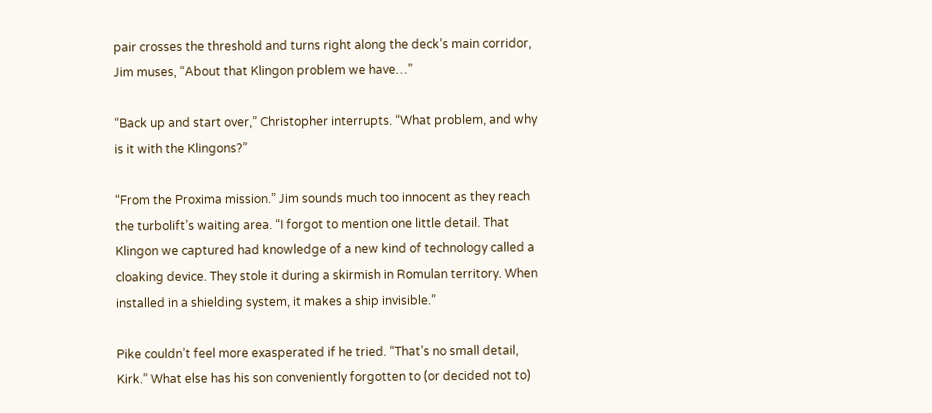pair crosses the threshold and turns right along the deck’s main corridor, Jim muses, “About that Klingon problem we have…”

“Back up and start over,” Christopher interrupts. “What problem, and why is it with the Klingons?”

“From the Proxima mission.” Jim sounds much too innocent as they reach the turbolift’s waiting area. “I forgot to mention one little detail. That Klingon we captured had knowledge of a new kind of technology called a cloaking device. They stole it during a skirmish in Romulan territory. When installed in a shielding system, it makes a ship invisible.”

Pike couldn’t feel more exasperated if he tried. “That’s no small detail, Kirk.” What else has his son conveniently forgotten to (or decided not to)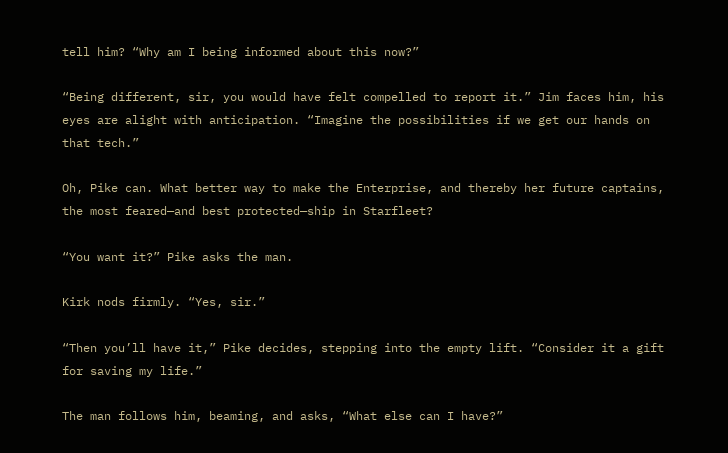tell him? “Why am I being informed about this now?”

“Being different, sir, you would have felt compelled to report it.” Jim faces him, his eyes are alight with anticipation. “Imagine the possibilities if we get our hands on that tech.”

Oh, Pike can. What better way to make the Enterprise, and thereby her future captains, the most feared—and best protected—ship in Starfleet?

“You want it?” Pike asks the man.

Kirk nods firmly. “Yes, sir.”

“Then you’ll have it,” Pike decides, stepping into the empty lift. “Consider it a gift for saving my life.”

The man follows him, beaming, and asks, “What else can I have?”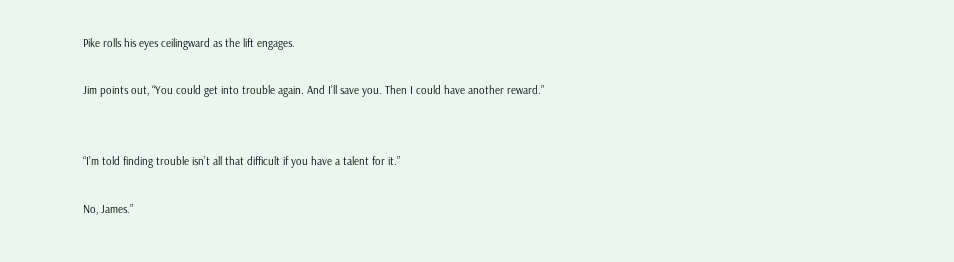Pike rolls his eyes ceilingward as the lift engages.

Jim points out, “You could get into trouble again. And I’ll save you. Then I could have another reward.”


“I’m told finding trouble isn’t all that difficult if you have a talent for it.”

No, James.”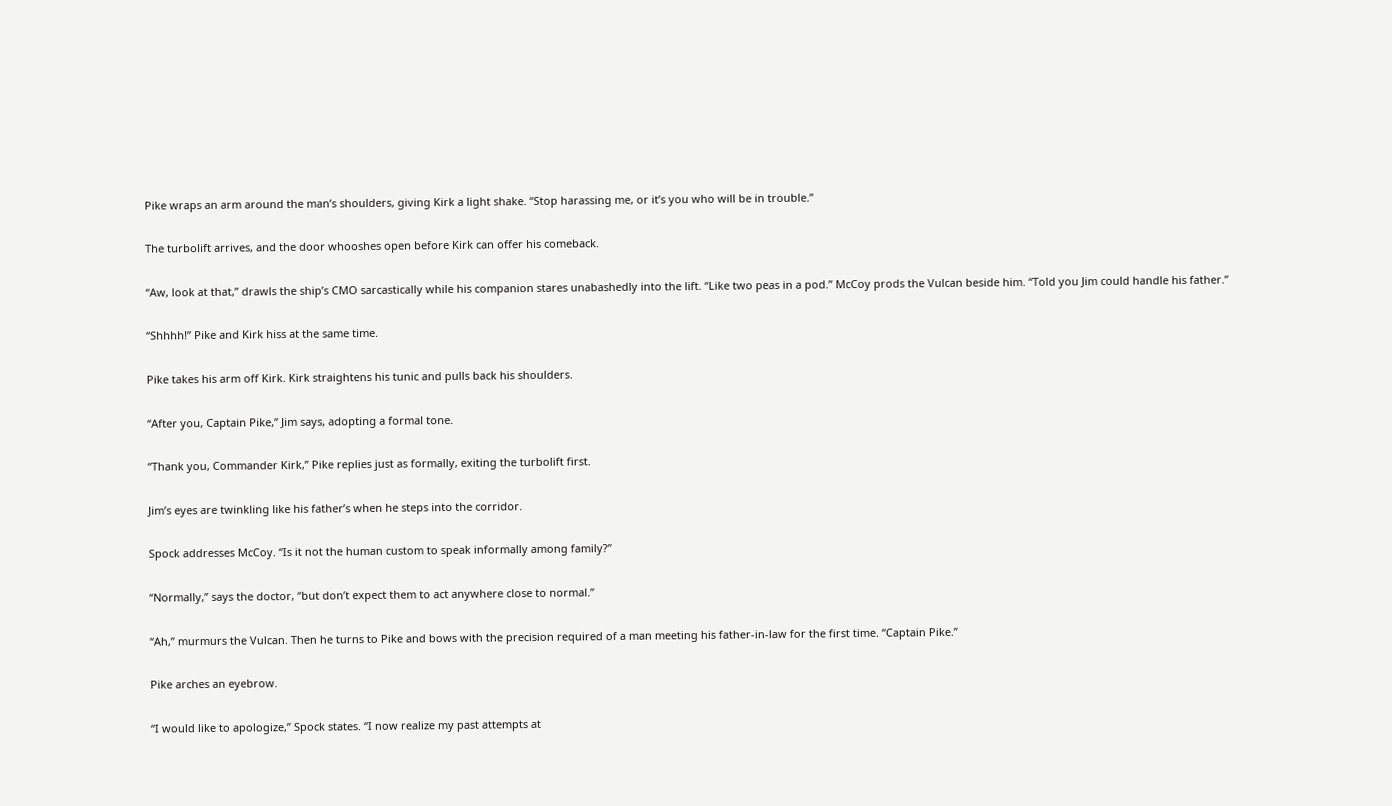Pike wraps an arm around the man’s shoulders, giving Kirk a light shake. “Stop harassing me, or it’s you who will be in trouble.”

The turbolift arrives, and the door whooshes open before Kirk can offer his comeback.

“Aw, look at that,” drawls the ship’s CMO sarcastically while his companion stares unabashedly into the lift. “Like two peas in a pod.” McCoy prods the Vulcan beside him. “Told you Jim could handle his father.”

“Shhhh!” Pike and Kirk hiss at the same time.

Pike takes his arm off Kirk. Kirk straightens his tunic and pulls back his shoulders.

“After you, Captain Pike,” Jim says, adopting a formal tone.

“Thank you, Commander Kirk,” Pike replies just as formally, exiting the turbolift first.

Jim’s eyes are twinkling like his father’s when he steps into the corridor.

Spock addresses McCoy. “Is it not the human custom to speak informally among family?”

“Normally,” says the doctor, “but don’t expect them to act anywhere close to normal.”

“Ah,” murmurs the Vulcan. Then he turns to Pike and bows with the precision required of a man meeting his father-in-law for the first time. “Captain Pike.”

Pike arches an eyebrow.

“I would like to apologize,” Spock states. “I now realize my past attempts at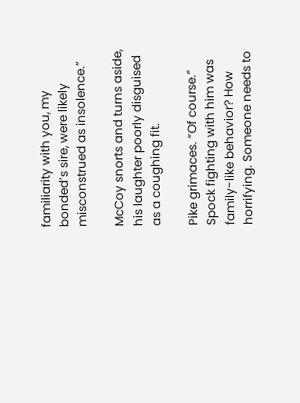familiarity with you, my bonded’s sire, were likely misconstrued as insolence.”

McCoy snorts and turns aside, his laughter poorly disguised as a coughing fit.

Pike grimaces. “Of course.” Spock fighting with him was family-like behavior? How horrifying. Someone needs to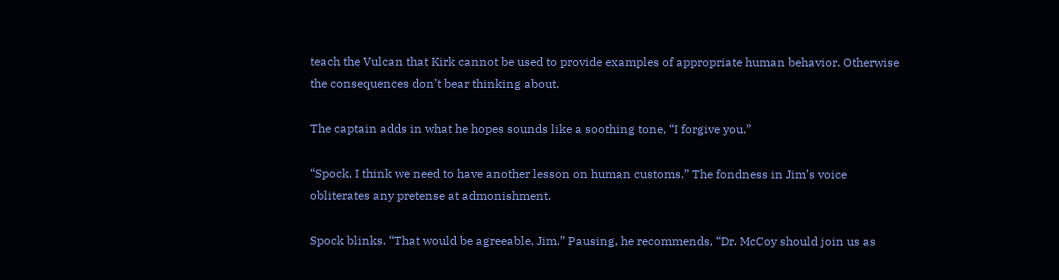teach the Vulcan that Kirk cannot be used to provide examples of appropriate human behavior. Otherwise the consequences don’t bear thinking about.

The captain adds in what he hopes sounds like a soothing tone, “I forgive you.”

“Spock, I think we need to have another lesson on human customs.” The fondness in Jim’s voice obliterates any pretense at admonishment.

Spock blinks. “That would be agreeable, Jim.” Pausing, he recommends, “Dr. McCoy should join us as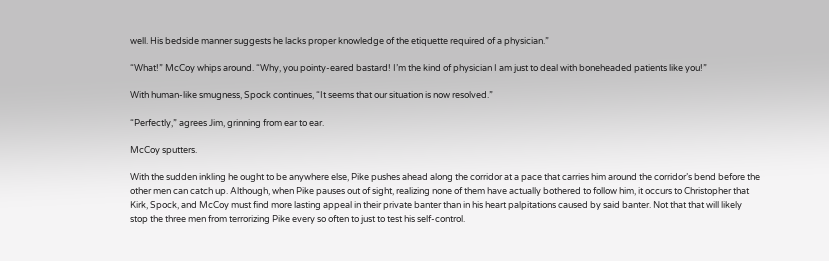well. His bedside manner suggests he lacks proper knowledge of the etiquette required of a physician.”

“What!” McCoy whips around. “Why, you pointy-eared bastard! I’m the kind of physician I am just to deal with boneheaded patients like you!”

With human-like smugness, Spock continues, “It seems that our situation is now resolved.”

“Perfectly,” agrees Jim, grinning from ear to ear.

McCoy sputters.

With the sudden inkling he ought to be anywhere else, Pike pushes ahead along the corridor at a pace that carries him around the corridor’s bend before the other men can catch up. Although, when Pike pauses out of sight, realizing none of them have actually bothered to follow him, it occurs to Christopher that Kirk, Spock, and McCoy must find more lasting appeal in their private banter than in his heart palpitations caused by said banter. Not that that will likely stop the three men from terrorizing Pike every so often to just to test his self-control.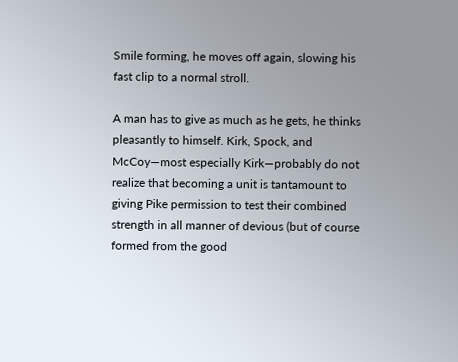Smile forming, he moves off again, slowing his fast clip to a normal stroll.

A man has to give as much as he gets, he thinks pleasantly to himself. Kirk, Spock, and McCoy—most especially Kirk—probably do not realize that becoming a unit is tantamount to giving Pike permission to test their combined strength in all manner of devious (but of course formed from the good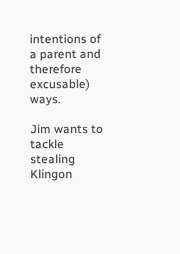intentions of a parent and therefore excusable) ways.

Jim wants to tackle stealing Klingon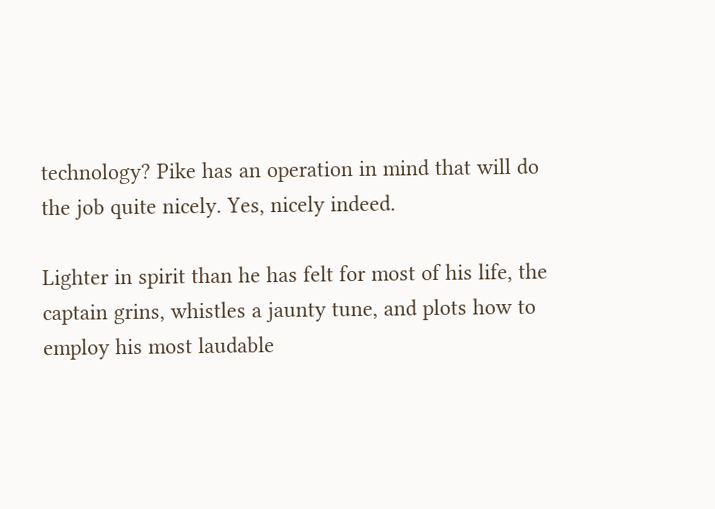technology? Pike has an operation in mind that will do the job quite nicely. Yes, nicely indeed.

Lighter in spirit than he has felt for most of his life, the captain grins, whistles a jaunty tune, and plots how to employ his most laudable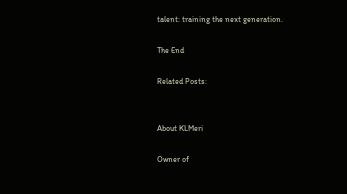talent: training the next generation.

The End

Related Posts:


About KLMeri

Owner of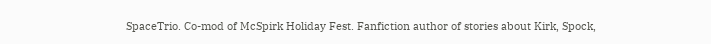SpaceTrio. Co-mod of McSpirk Holiday Fest. Fanfiction author of stories about Kirk, Spock,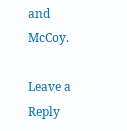and McCoy.

Leave a Reply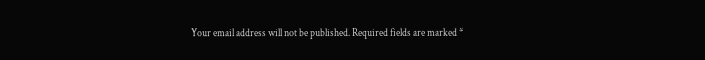Your email address will not be published. Required fields are marked *